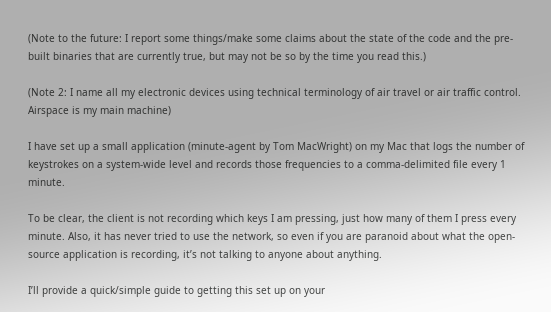(Note to the future: I report some things/make some claims about the state of the code and the pre-built binaries that are currently true, but may not be so by the time you read this.)

(Note 2: I name all my electronic devices using technical terminology of air travel or air traffic control. Airspace is my main machine)

I have set up a small application (minute-agent by Tom MacWright) on my Mac that logs the number of keystrokes on a system-wide level and records those frequencies to a comma-delimited file every 1 minute.

To be clear, the client is not recording which keys I am pressing, just how many of them I press every minute. Also, it has never tried to use the network, so even if you are paranoid about what the open-source application is recording, it’s not talking to anyone about anything.

I’ll provide a quick/simple guide to getting this set up on your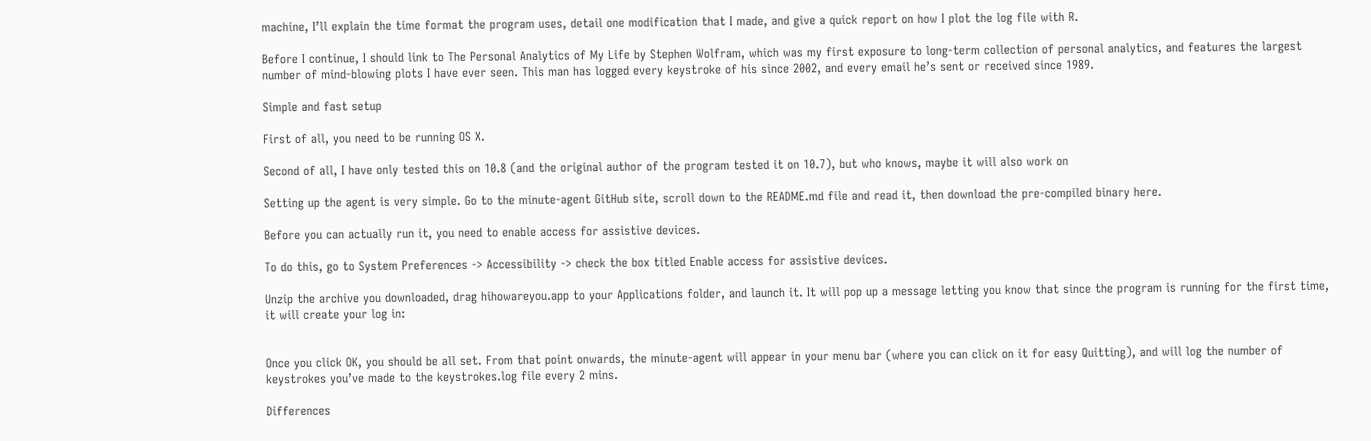machine, I’ll explain the time format the program uses, detail one modification that I made, and give a quick report on how I plot the log file with R.

Before I continue, I should link to The Personal Analytics of My Life by Stephen Wolfram, which was my first exposure to long-term collection of personal analytics, and features the largest number of mind-blowing plots I have ever seen. This man has logged every keystroke of his since 2002, and every email he’s sent or received since 1989.

Simple and fast setup

First of all, you need to be running OS X.

Second of all, I have only tested this on 10.8 (and the original author of the program tested it on 10.7), but who knows, maybe it will also work on

Setting up the agent is very simple. Go to the minute-agent GitHub site, scroll down to the README.md file and read it, then download the pre-compiled binary here.

Before you can actually run it, you need to enable access for assistive devices.

To do this, go to System Preferences -> Accessibility -> check the box titled Enable access for assistive devices.

Unzip the archive you downloaded, drag hihowareyou.app to your Applications folder, and launch it. It will pop up a message letting you know that since the program is running for the first time, it will create your log in:


Once you click OK, you should be all set. From that point onwards, the minute-agent will appear in your menu bar (where you can click on it for easy Quitting), and will log the number of keystrokes you’ve made to the keystrokes.log file every 2 mins.

Differences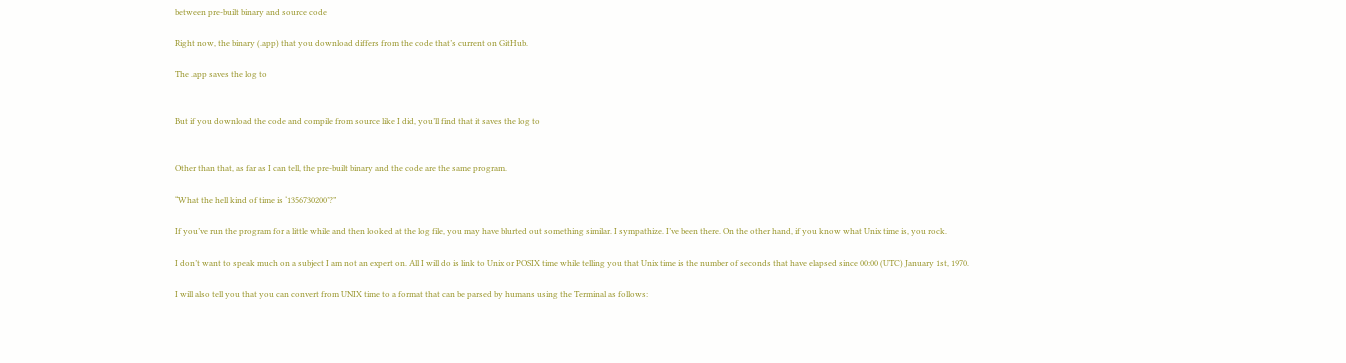between pre-built binary and source code

Right now, the binary (.app) that you download differs from the code that’s current on GitHub.

The .app saves the log to


But if you download the code and compile from source like I did, you’ll find that it saves the log to


Other than that, as far as I can tell, the pre-built binary and the code are the same program.

“What the hell kind of time is ‘1356730200’?”

If you’ve run the program for a little while and then looked at the log file, you may have blurted out something similar. I sympathize. I’ve been there. On the other hand, if you know what Unix time is, you rock.

I don’t want to speak much on a subject I am not an expert on. All I will do is link to Unix or POSIX time while telling you that Unix time is the number of seconds that have elapsed since 00:00 (UTC) January 1st, 1970.

I will also tell you that you can convert from UNIX time to a format that can be parsed by humans using the Terminal as follows: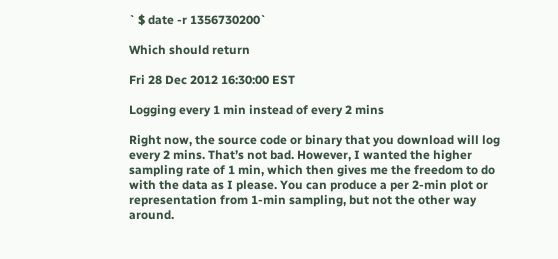` $ date -r 1356730200`

Which should return

Fri 28 Dec 2012 16:30:00 EST

Logging every 1 min instead of every 2 mins

Right now, the source code or binary that you download will log every 2 mins. That’s not bad. However, I wanted the higher sampling rate of 1 min, which then gives me the freedom to do with the data as I please. You can produce a per 2-min plot or representation from 1-min sampling, but not the other way around.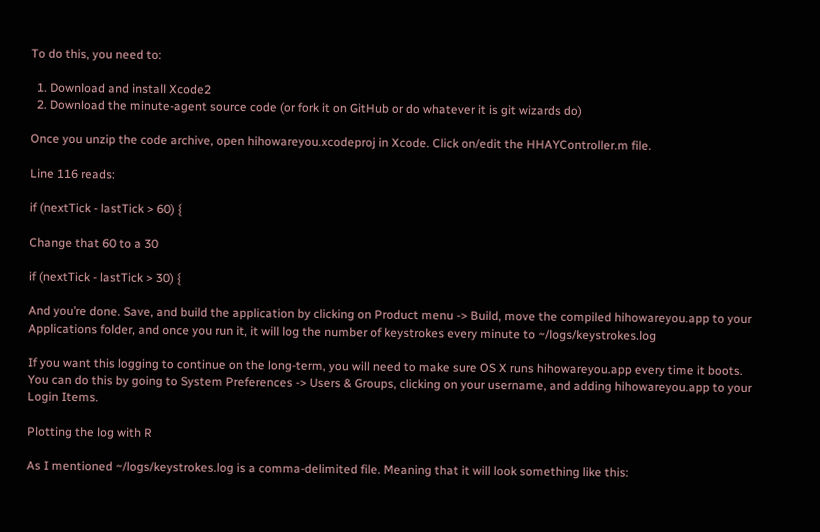To do this, you need to:

  1. Download and install Xcode2
  2. Download the minute-agent source code (or fork it on GitHub or do whatever it is git wizards do)

Once you unzip the code archive, open hihowareyou.xcodeproj in Xcode. Click on/edit the HHAYController.m file.

Line 116 reads:

if (nextTick - lastTick > 60) {

Change that 60 to a 30

if (nextTick - lastTick > 30) {

And you’re done. Save, and build the application by clicking on Product menu -> Build, move the compiled hihowareyou.app to your Applications folder, and once you run it, it will log the number of keystrokes every minute to ~/logs/keystrokes.log

If you want this logging to continue on the long-term, you will need to make sure OS X runs hihowareyou.app every time it boots. You can do this by going to System Preferences -> Users & Groups, clicking on your username, and adding hihowareyou.app to your Login Items.

Plotting the log with R

As I mentioned ~/logs/keystrokes.log is a comma-delimited file. Meaning that it will look something like this: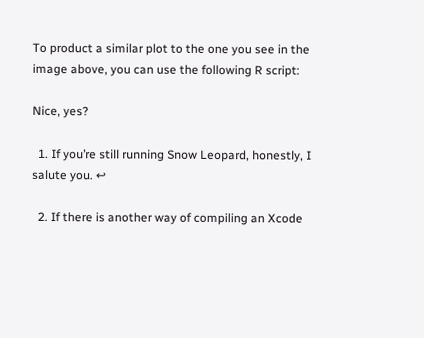To product a similar plot to the one you see in the image above, you can use the following R script:

Nice, yes?

  1. If you’re still running Snow Leopard, honestly, I salute you. ↩

  2. If there is another way of compiling an Xcode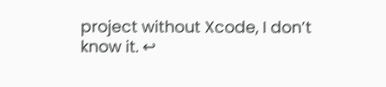project without Xcode, I don’t know it. ↩